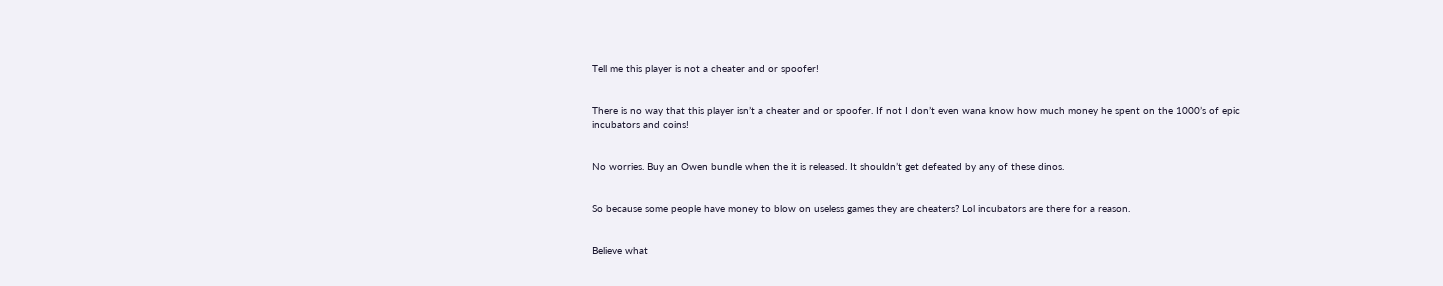Tell me this player is not a cheater and or spoofer!


There is no way that this player isn’t a cheater and or spoofer. If not I don’t even wana know how much money he spent on the 1000’s of epic incubators and coins!


No worries. Buy an Owen bundle when the it is released. It shouldn’t get defeated by any of these dinos.


So because some people have money to blow on useless games they are cheaters? Lol incubators are there for a reason.


Believe what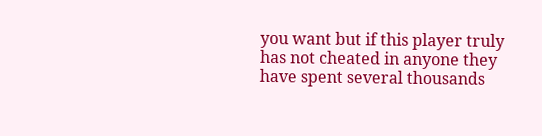you want but if this player truly has not cheated in anyone they have spent several thousands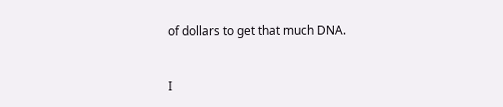of dollars to get that much DNA.


I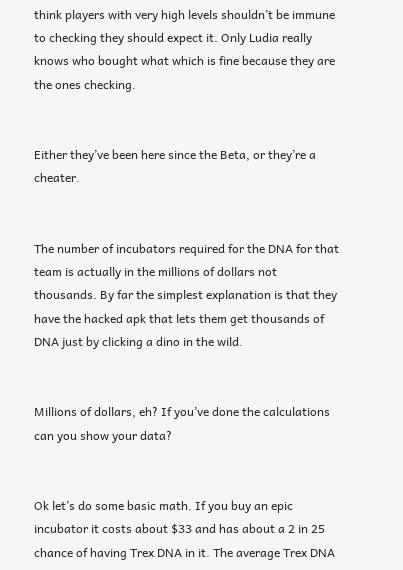think players with very high levels shouldn’t be immune to checking they should expect it. Only Ludia really knows who bought what which is fine because they are the ones checking.


Either they’ve been here since the Beta, or they’re a cheater.


The number of incubators required for the DNA for that team is actually in the millions of dollars not thousands. By far the simplest explanation is that they have the hacked apk that lets them get thousands of DNA just by clicking a dino in the wild.


Millions of dollars, eh? If you’ve done the calculations can you show your data?


Ok let’s do some basic math. If you buy an epic incubator it costs about $33 and has about a 2 in 25 chance of having Trex DNA in it. The average Trex DNA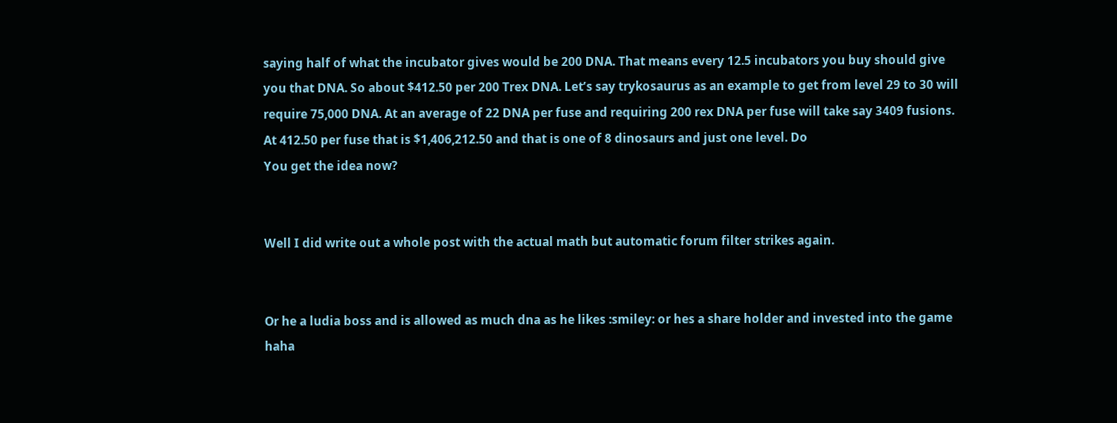saying half of what the incubator gives would be 200 DNA. That means every 12.5 incubators you buy should give you that DNA. So about $412.50 per 200 Trex DNA. Let’s say trykosaurus as an example to get from level 29 to 30 will require 75,000 DNA. At an average of 22 DNA per fuse and requiring 200 rex DNA per fuse will take say 3409 fusions. At 412.50 per fuse that is $1,406,212.50 and that is one of 8 dinosaurs and just one level. Do
You get the idea now?


Well I did write out a whole post with the actual math but automatic forum filter strikes again.


Or he a ludia boss and is allowed as much dna as he likes :smiley: or hes a share holder and invested into the game haha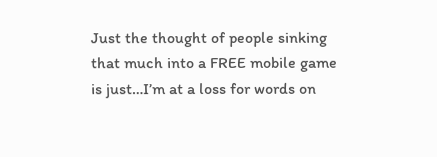Just the thought of people sinking that much into a FREE mobile game is just…I’m at a loss for words on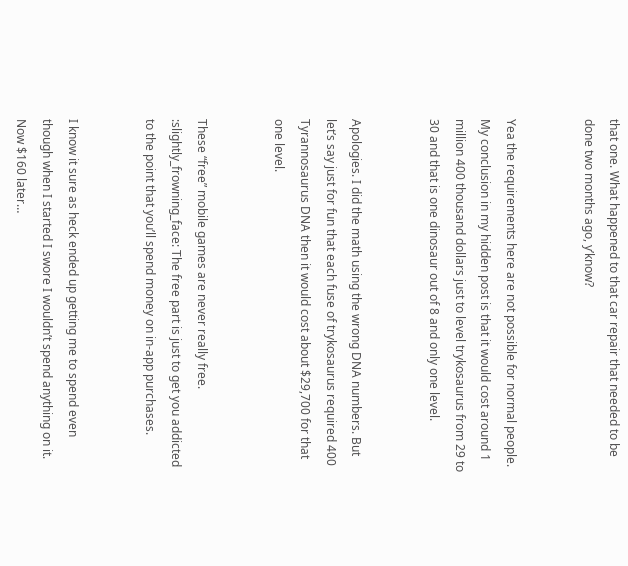that one. What happened to that car repair that needed to be done two months ago, y’know?


Yea the requirements here are not possible for normal people. My conclusion in my hidden post is that it would cost around 1 million 400 thousand dollars just to level trykosaurus from 29 to 30 and that is one dinosaur out of 8 and only one level.


Apologies. I did the math using the wrong DNA numbers. But let’s say just for fun that each fuse of trykosaurus required 400 Tyrannosaurus DNA then it would cost about $29,700 for that one level.


These “free” mobile games are never really free. :slightly_frowning_face: The free part is just to get you addicted to the point that you’ll spend money on in-app purchases.


I know it sure as heck ended up getting me to spend even though when I started I swore I wouldn’t spend anything on it. Now $160 later…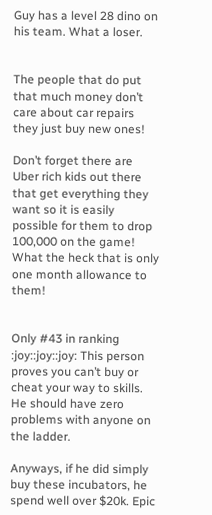Guy has a level 28 dino on his team. What a loser.


The people that do put that much money don’t care about car repairs they just buy new ones!

Don’t forget there are Uber rich kids out there that get everything they want so it is easily possible for them to drop 100,000 on the game! What the heck that is only one month allowance to them!


Only #43 in ranking :joy::joy::joy: This person proves you can’t buy or cheat your way to skills. He should have zero problems with anyone on the ladder.

Anyways, if he did simply buy these incubators, he spend well over $20k. Epic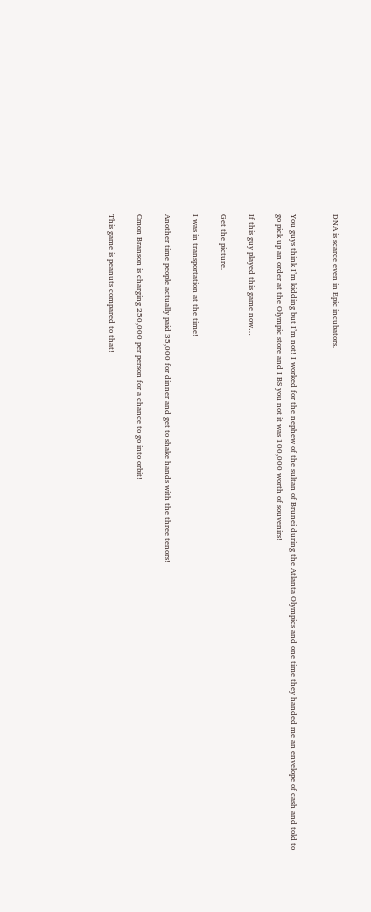DNA is scarce even in Epic incubators.


You guys think I’m kidding but I’m not! I worked for the nephew of the sultan of Brunei during the Atlanta Olympics and one time they handed me an envelope of cash and told to go pick up an order at the Olympic store and I BS you not it was 100,000 worth of souvenirs!

If this guy played this game now…

Get the picture.

I was in transportation at the time!

Another time people actually paid 35,000 for dinner and get to shake hands with the three tenors!

Cmon Branson is charging 250,000 per person for a chance to go into orbit!

This game is peanuts compared to that!